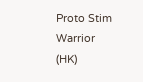Proto Stim Warrior (HK)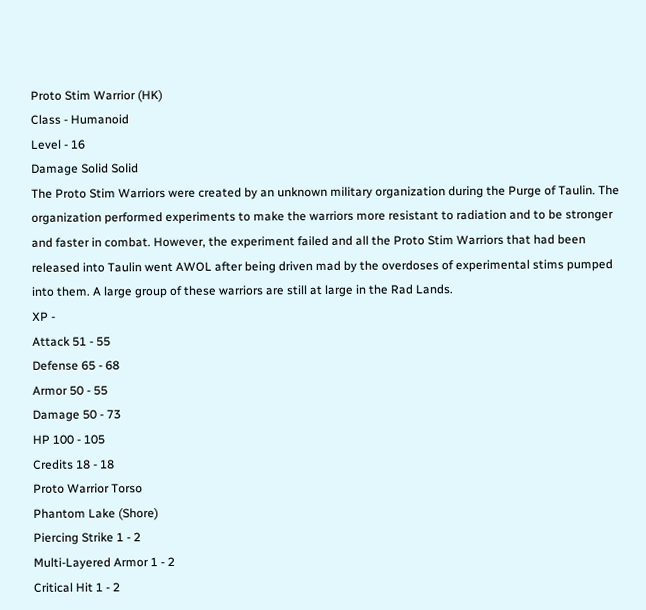Proto Stim Warrior (HK)
Class - Humanoid
Level - 16
Damage Solid Solid
The Proto Stim Warriors were created by an unknown military organization during the Purge of Taulin. The organization performed experiments to make the warriors more resistant to radiation and to be stronger and faster in combat. However, the experiment failed and all the Proto Stim Warriors that had been released into Taulin went AWOL after being driven mad by the overdoses of experimental stims pumped into them. A large group of these warriors are still at large in the Rad Lands.
XP -
Attack 51 - 55
Defense 65 - 68
Armor 50 - 55
Damage 50 - 73
HP 100 - 105
Credits 18 - 18
Proto Warrior Torso
Phantom Lake (Shore)
Piercing Strike 1 - 2
Multi-Layered Armor 1 - 2
Critical Hit 1 - 2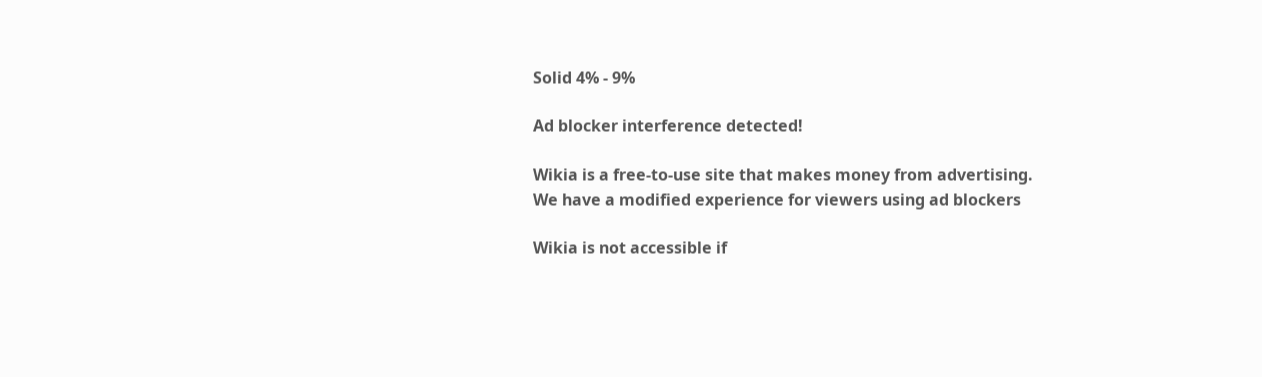Solid 4% - 9%

Ad blocker interference detected!

Wikia is a free-to-use site that makes money from advertising. We have a modified experience for viewers using ad blockers

Wikia is not accessible if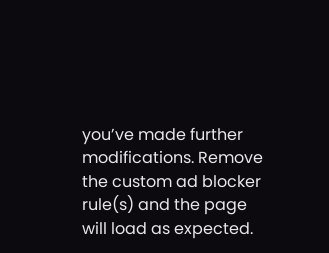you’ve made further modifications. Remove the custom ad blocker rule(s) and the page will load as expected.